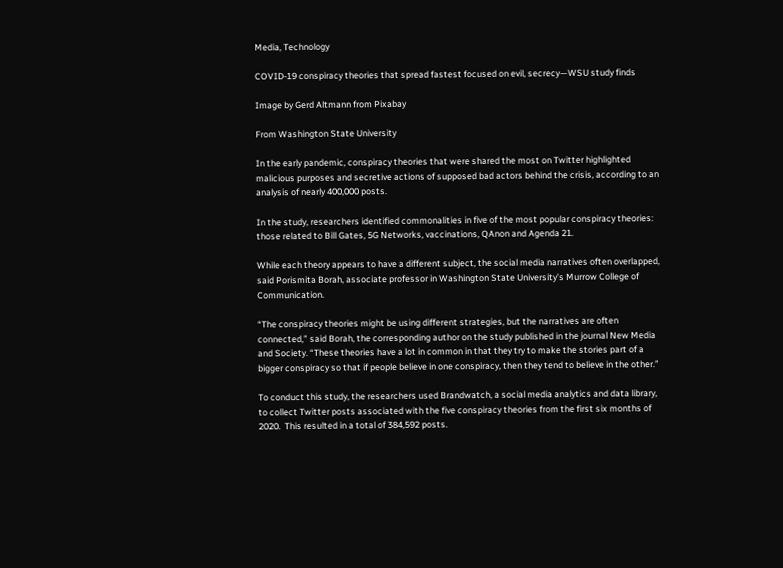Media, Technology

COVID-19 conspiracy theories that spread fastest focused on evil, secrecy—WSU study finds

Image by Gerd Altmann from Pixabay

From Washington State University

In the early pandemic, conspiracy theories that were shared the most on Twitter highlighted malicious purposes and secretive actions of supposed bad actors behind the crisis, according to an analysis of nearly 400,000 posts.

In the study, researchers identified commonalities in five of the most popular conspiracy theories: those related to Bill Gates, 5G Networks, vaccinations, QAnon and Agenda 21.

While each theory appears to have a different subject, the social media narratives often overlapped, said Porismita Borah, associate professor in Washington State University’s Murrow College of Communication.

“The conspiracy theories might be using different strategies, but the narratives are often connected,” said Borah, the corresponding author on the study published in the journal New Media and Society. “These theories have a lot in common in that they try to make the stories part of a bigger conspiracy so that if people believe in one conspiracy, then they tend to believe in the other.”

To conduct this study, the researchers used Brandwatch, a social media analytics and data library, to collect Twitter posts associated with the five conspiracy theories from the first six months of 2020.  This resulted in a total of 384,592 posts.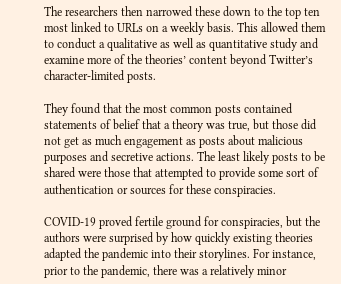The researchers then narrowed these down to the top ten most linked to URLs on a weekly basis. This allowed them to conduct a qualitative as well as quantitative study and examine more of the theories’ content beyond Twitter’s character-limited posts.

They found that the most common posts contained statements of belief that a theory was true, but those did not get as much engagement as posts about malicious purposes and secretive actions. The least likely posts to be shared were those that attempted to provide some sort of authentication or sources for these conspiracies.

COVID-19 proved fertile ground for conspiracies, but the authors were surprised by how quickly existing theories adapted the pandemic into their storylines. For instance, prior to the pandemic, there was a relatively minor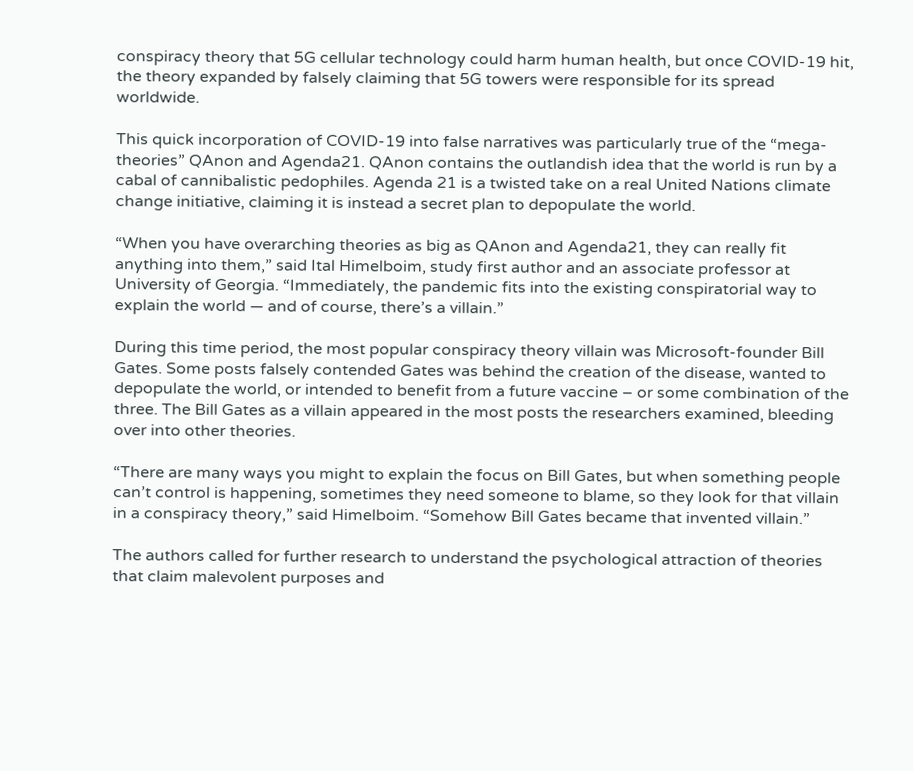conspiracy theory that 5G cellular technology could harm human health, but once COVID-19 hit, the theory expanded by falsely claiming that 5G towers were responsible for its spread worldwide.

This quick incorporation of COVID-19 into false narratives was particularly true of the “mega-theories” QAnon and Agenda21. QAnon contains the outlandish idea that the world is run by a cabal of cannibalistic pedophiles. Agenda 21 is a twisted take on a real United Nations climate change initiative, claiming it is instead a secret plan to depopulate the world.

“When you have overarching theories as big as QAnon and Agenda21, they can really fit anything into them,” said Ital Himelboim, study first author and an associate professor at University of Georgia. “Immediately, the pandemic fits into the existing conspiratorial way to explain the world — and of course, there’s a villain.”

During this time period, the most popular conspiracy theory villain was Microsoft-founder Bill Gates. Some posts falsely contended Gates was behind the creation of the disease, wanted to depopulate the world, or intended to benefit from a future vaccine – or some combination of the three. The Bill Gates as a villain appeared in the most posts the researchers examined, bleeding over into other theories.

“There are many ways you might to explain the focus on Bill Gates, but when something people can’t control is happening, sometimes they need someone to blame, so they look for that villain in a conspiracy theory,” said Himelboim. “Somehow Bill Gates became that invented villain.”

The authors called for further research to understand the psychological attraction of theories that claim malevolent purposes and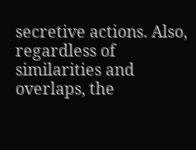secretive actions. Also, regardless of similarities and overlaps, the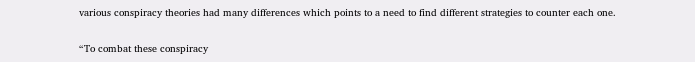various conspiracy theories had many differences which points to a need to find different strategies to counter each one.

“To combat these conspiracy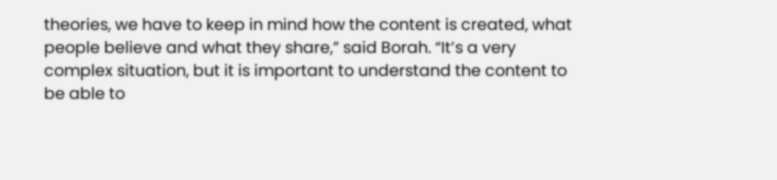theories, we have to keep in mind how the content is created, what people believe and what they share,” said Borah. “It’s a very complex situation, but it is important to understand the content to be able to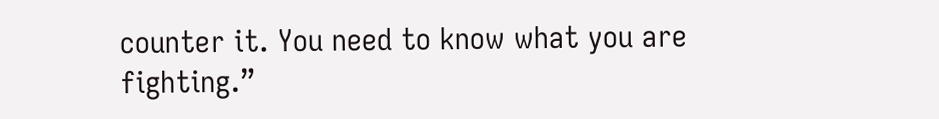counter it. You need to know what you are fighting.”